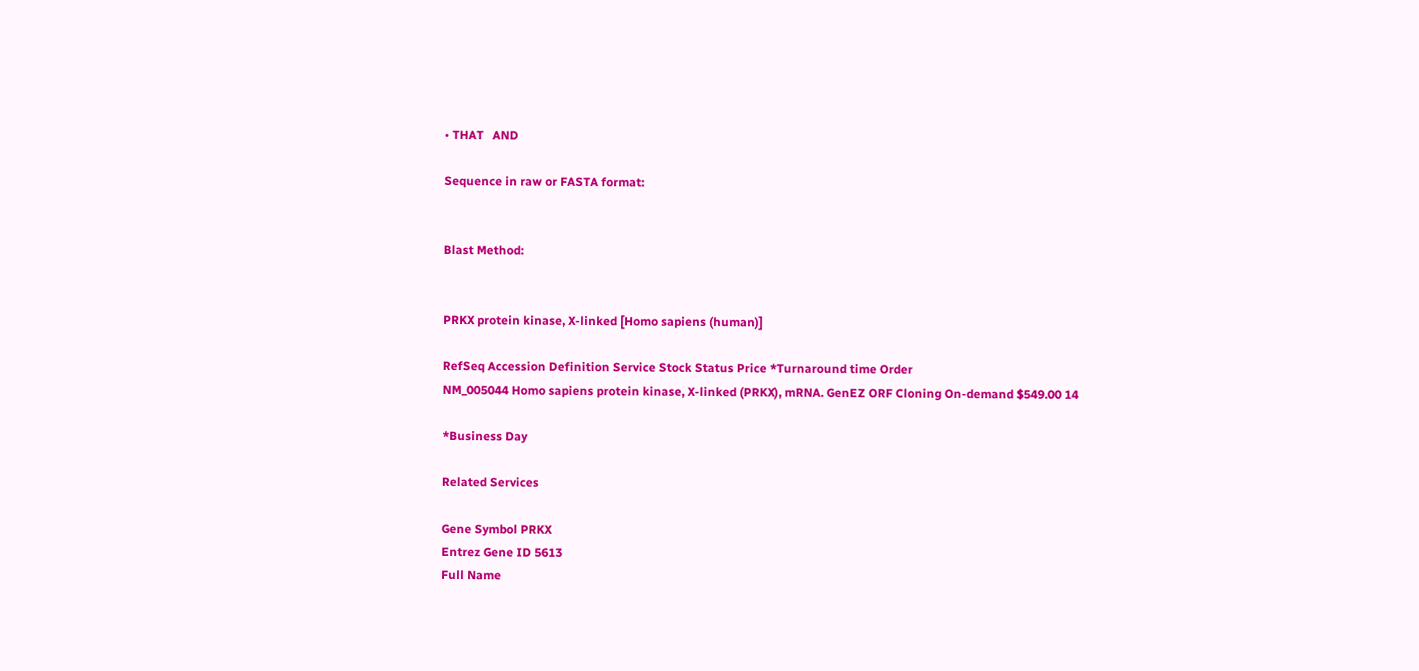• THAT   AND

Sequence in raw or FASTA format:


Blast Method:


PRKX protein kinase, X-linked [Homo sapiens (human)]

RefSeq Accession Definition Service Stock Status Price *Turnaround time Order
NM_005044 Homo sapiens protein kinase, X-linked (PRKX), mRNA. GenEZ ORF Cloning On-demand $549.00 14

*Business Day

Related Services

Gene Symbol PRKX
Entrez Gene ID 5613
Full Name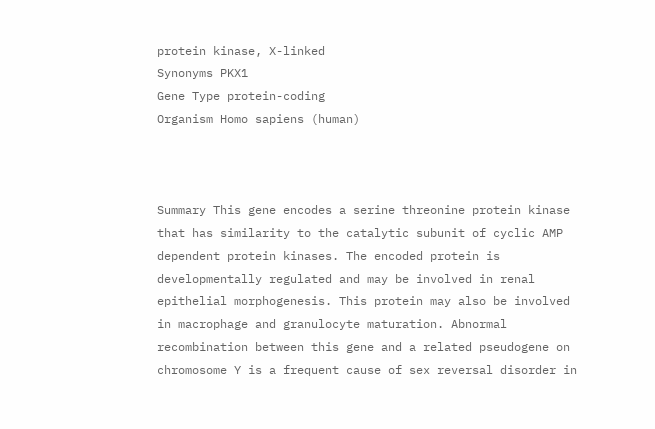protein kinase, X-linked
Synonyms PKX1
Gene Type protein-coding
Organism Homo sapiens (human)



Summary This gene encodes a serine threonine protein kinase that has similarity to the catalytic subunit of cyclic AMP dependent protein kinases. The encoded protein is developmentally regulated and may be involved in renal epithelial morphogenesis. This protein may also be involved in macrophage and granulocyte maturation. Abnormal recombination between this gene and a related pseudogene on chromosome Y is a frequent cause of sex reversal disorder in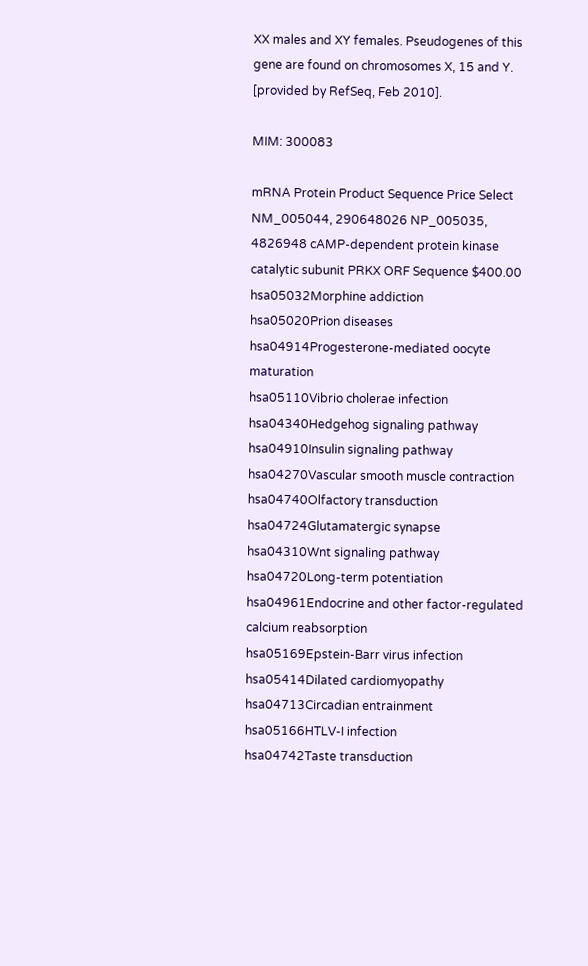XX males and XY females. Pseudogenes of this gene are found on chromosomes X, 15 and Y. [provided by RefSeq, Feb 2010].

MIM: 300083

mRNA Protein Product Sequence Price Select
NM_005044, 290648026 NP_005035, 4826948 cAMP-dependent protein kinase catalytic subunit PRKX ORF Sequence $400.00
hsa05032Morphine addiction
hsa05020Prion diseases
hsa04914Progesterone-mediated oocyte maturation
hsa05110Vibrio cholerae infection
hsa04340Hedgehog signaling pathway
hsa04910Insulin signaling pathway
hsa04270Vascular smooth muscle contraction
hsa04740Olfactory transduction
hsa04724Glutamatergic synapse
hsa04310Wnt signaling pathway
hsa04720Long-term potentiation
hsa04961Endocrine and other factor-regulated calcium reabsorption
hsa05169Epstein-Barr virus infection
hsa05414Dilated cardiomyopathy
hsa04713Circadian entrainment
hsa05166HTLV-I infection
hsa04742Taste transduction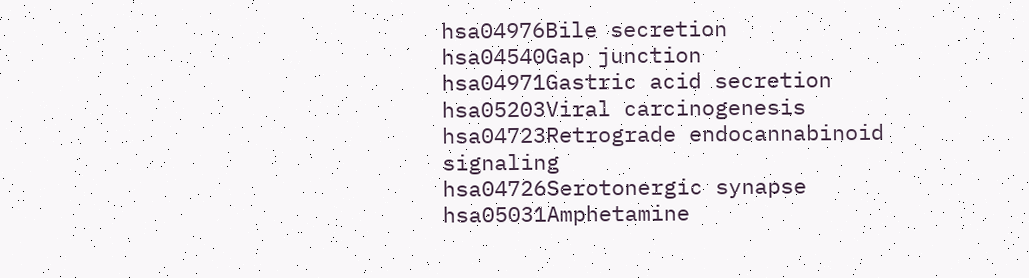hsa04976Bile secretion
hsa04540Gap junction
hsa04971Gastric acid secretion
hsa05203Viral carcinogenesis
hsa04723Retrograde endocannabinoid signaling
hsa04726Serotonergic synapse
hsa05031Amphetamine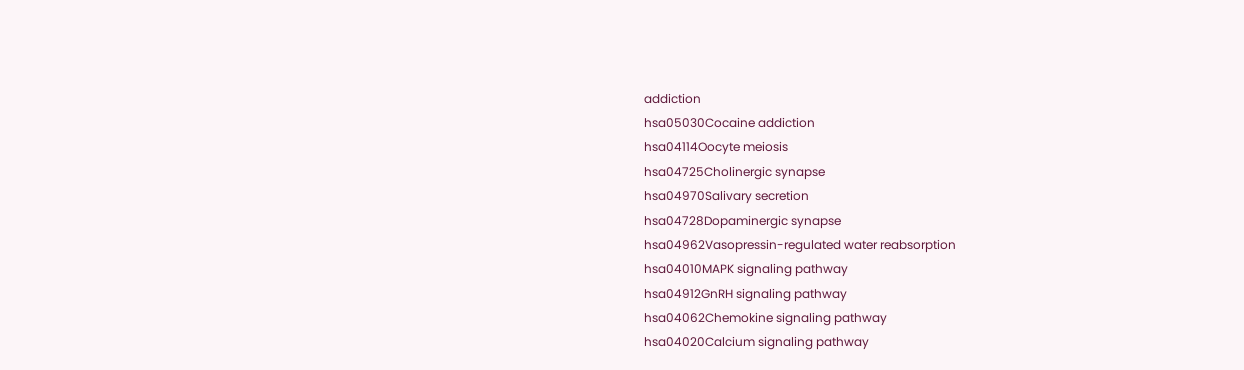addiction
hsa05030Cocaine addiction
hsa04114Oocyte meiosis
hsa04725Cholinergic synapse
hsa04970Salivary secretion
hsa04728Dopaminergic synapse
hsa04962Vasopressin-regulated water reabsorption
hsa04010MAPK signaling pathway
hsa04912GnRH signaling pathway
hsa04062Chemokine signaling pathway
hsa04020Calcium signaling pathway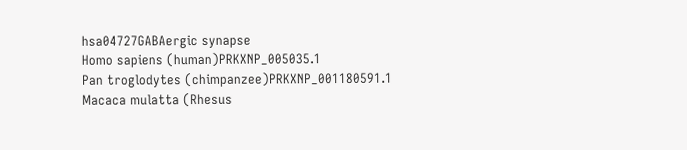hsa04727GABAergic synapse
Homo sapiens (human)PRKXNP_005035.1
Pan troglodytes (chimpanzee)PRKXNP_001180591.1
Macaca mulatta (Rhesus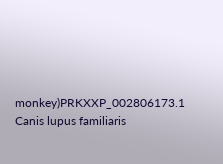monkey)PRKXXP_002806173.1
Canis lupus familiaris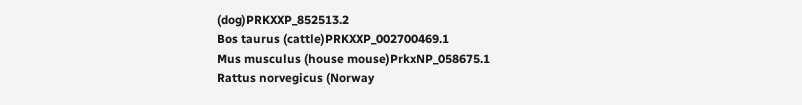(dog)PRKXXP_852513.2
Bos taurus (cattle)PRKXXP_002700469.1
Mus musculus (house mouse)PrkxNP_058675.1
Rattus norvegicus (Norway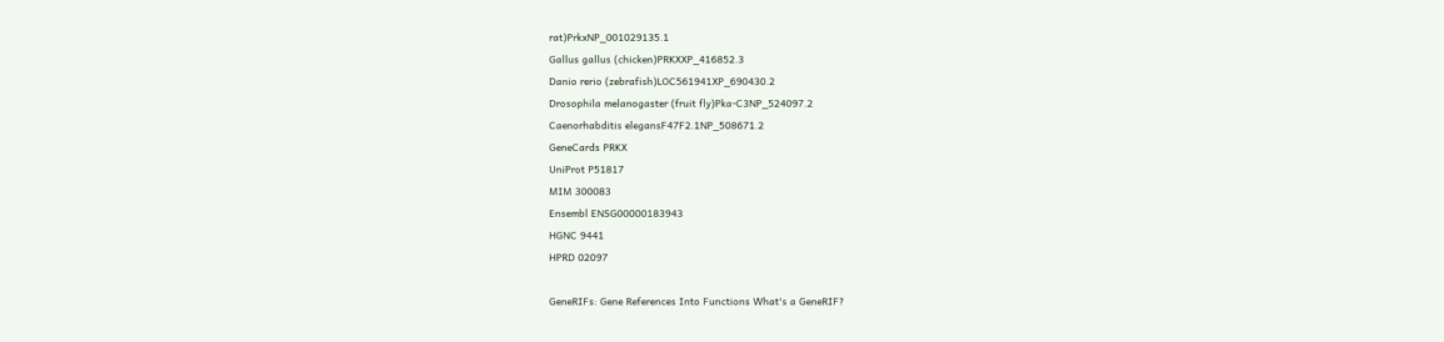rat)PrkxNP_001029135.1
Gallus gallus (chicken)PRKXXP_416852.3
Danio rerio (zebrafish)LOC561941XP_690430.2
Drosophila melanogaster (fruit fly)Pka-C3NP_524097.2
Caenorhabditis elegansF47F2.1NP_508671.2
GeneCards PRKX
UniProt P51817
MIM 300083
Ensembl ENSG00000183943
HGNC 9441
HPRD 02097

GeneRIFs: Gene References Into Functions What's a GeneRIF?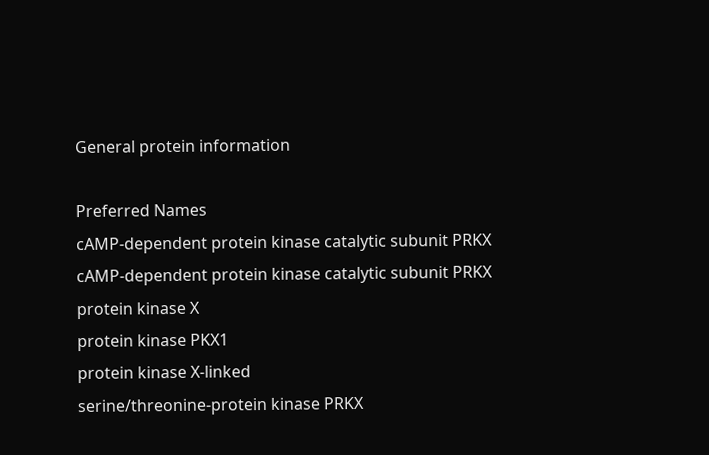General protein information

Preferred Names
cAMP-dependent protein kinase catalytic subunit PRKX
cAMP-dependent protein kinase catalytic subunit PRKX
protein kinase X
protein kinase PKX1
protein kinase X-linked
serine/threonine-protein kinase PRKX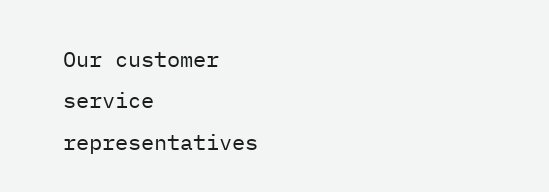Our customer service representatives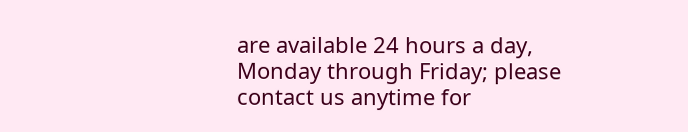are available 24 hours a day, Monday through Friday; please contact us anytime for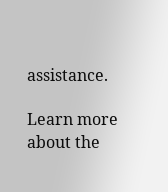assistance.

Learn more about the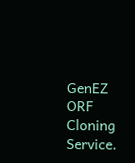GenEZ ORF Cloning Service.